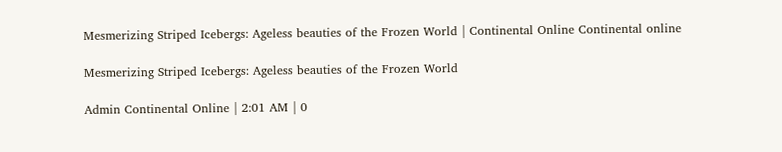Mesmerizing Striped Icebergs: Ageless beauties of the Frozen World | Continental Online Continental online

Mesmerizing Striped Icebergs: Ageless beauties of the Frozen World

Admin Continental Online | 2:01 AM | 0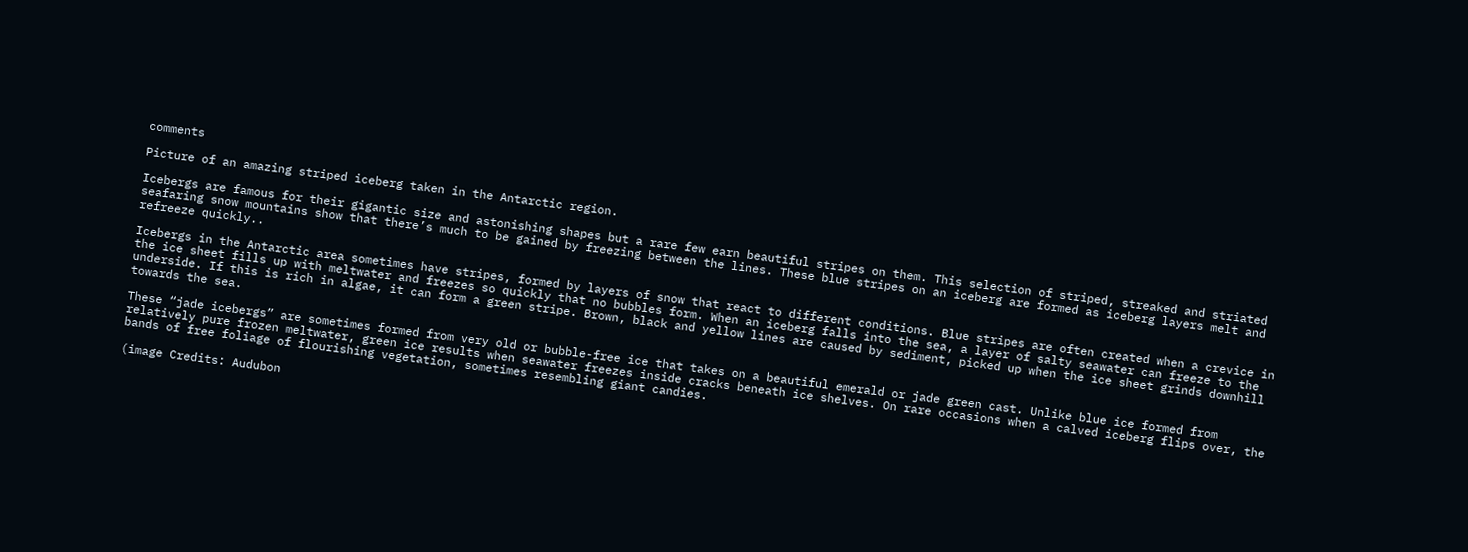comments

Picture of an amazing striped iceberg taken in the Antarctic region.

Icebergs are famous for their gigantic size and astonishing shapes but a rare few earn beautiful stripes on them. This selection of striped, streaked and striated seafaring snow mountains show that there’s much to be gained by freezing between the lines. These blue stripes on an iceberg are formed as iceberg layers melt and refreeze quickly..

Icebergs in the Antarctic area sometimes have stripes, formed by layers of snow that react to different conditions. Blue stripes are often created when a crevice in the ice sheet fills up with meltwater and freezes so quickly that no bubbles form. When an iceberg falls into the sea, a layer of salty seawater can freeze to the underside. If this is rich in algae, it can form a green stripe. Brown, black and yellow lines are caused by sediment, picked up when the ice sheet grinds downhill towards the sea.

These “jade icebergs” are sometimes formed from very old or bubble-free ice that takes on a beautiful emerald or jade green cast. Unlike blue ice formed from relatively pure frozen meltwater, green ice results when seawater freezes inside cracks beneath ice shelves. On rare occasions when a calved iceberg flips over, the bands of free foliage of flourishing vegetation, sometimes resembling giant candies.

(image Credits: Audubon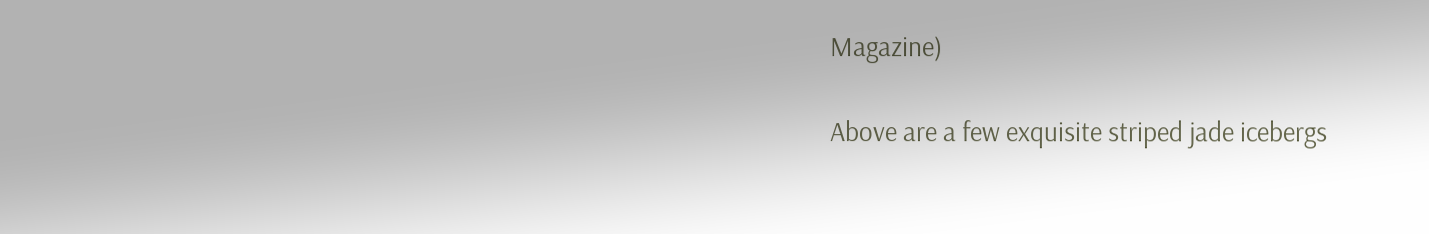Magazine)

Above are a few exquisite striped jade icebergs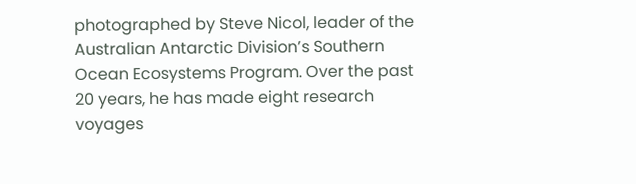photographed by Steve Nicol, leader of the Australian Antarctic Division’s Southern Ocean Ecosystems Program. Over the past 20 years, he has made eight research voyages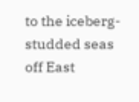to the iceberg-studded seas off East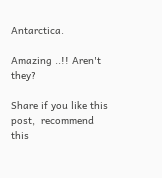Antarctica.

Amazing ..!! Aren't they?

Share if you like this post,  recommend this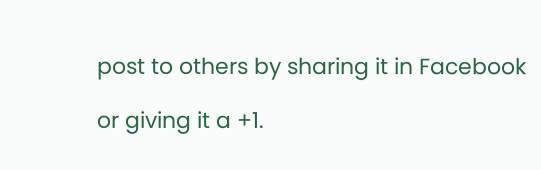post to others by sharing it in Facebook

or giving it a +1.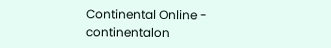Continental Online - continentalon